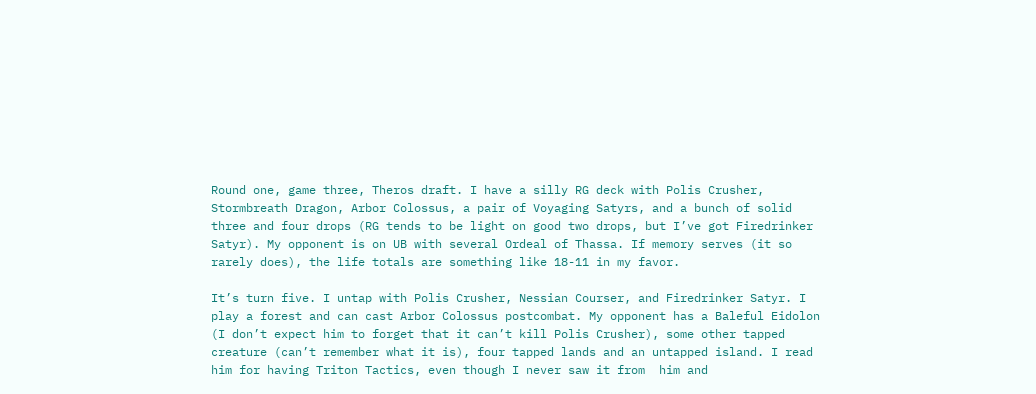Round one, game three, Theros draft. I have a silly RG deck with Polis Crusher, Stormbreath Dragon, Arbor Colossus, a pair of Voyaging Satyrs, and a bunch of solid three and four drops (RG tends to be light on good two drops, but I’ve got Firedrinker Satyr). My opponent is on UB with several Ordeal of Thassa. If memory serves (it so rarely does), the life totals are something like 18-11 in my favor.

It’s turn five. I untap with Polis Crusher, Nessian Courser, and Firedrinker Satyr. I play a forest and can cast Arbor Colossus postcombat. My opponent has a Baleful Eidolon (I don’t expect him to forget that it can’t kill Polis Crusher), some other tapped creature (can’t remember what it is), four tapped lands and an untapped island. I read him for having Triton Tactics, even though I never saw it from  him and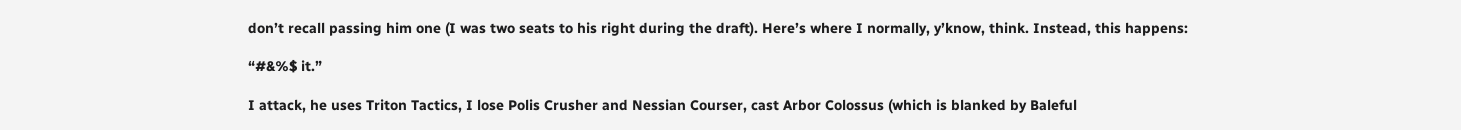don’t recall passing him one (I was two seats to his right during the draft). Here’s where I normally, y’know, think. Instead, this happens:

“#&%$ it.”

I attack, he uses Triton Tactics, I lose Polis Crusher and Nessian Courser, cast Arbor Colossus (which is blanked by Baleful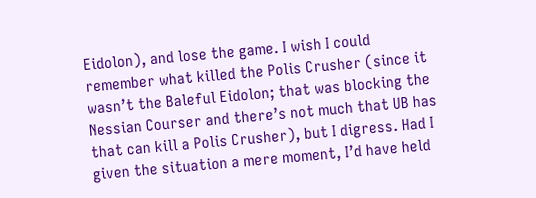Eidolon), and lose the game. I wish I could remember what killed the Polis Crusher (since it wasn’t the Baleful Eidolon; that was blocking the Nessian Courser and there’s not much that UB has that can kill a Polis Crusher), but I digress. Had I given the situation a mere moment, I’d have held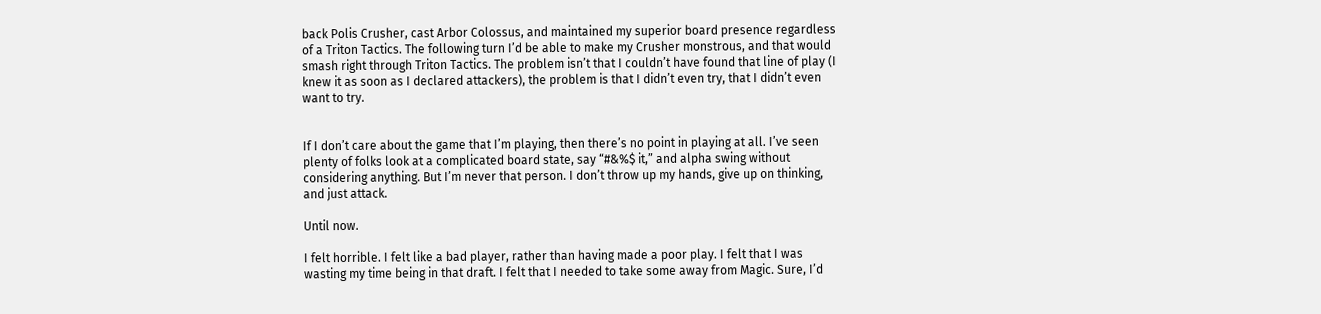back Polis Crusher, cast Arbor Colossus, and maintained my superior board presence regardless of a Triton Tactics. The following turn I’d be able to make my Crusher monstrous, and that would smash right through Triton Tactics. The problem isn’t that I couldn’t have found that line of play (I knew it as soon as I declared attackers), the problem is that I didn’t even try, that I didn’t even want to try.


If I don’t care about the game that I’m playing, then there’s no point in playing at all. I’ve seen plenty of folks look at a complicated board state, say “#&%$ it,” and alpha swing without considering anything. But I’m never that person. I don’t throw up my hands, give up on thinking, and just attack.

Until now.

I felt horrible. I felt like a bad player, rather than having made a poor play. I felt that I was wasting my time being in that draft. I felt that I needed to take some away from Magic. Sure, I’d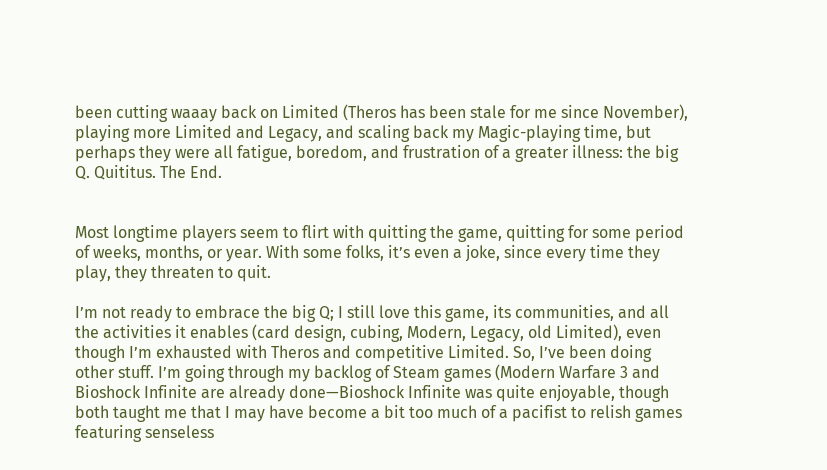been cutting waaay back on Limited (Theros has been stale for me since November), playing more Limited and Legacy, and scaling back my Magic-playing time, but perhaps they were all fatigue, boredom, and frustration of a greater illness: the big Q. Quititus. The End.


Most longtime players seem to flirt with quitting the game, quitting for some period of weeks, months, or year. With some folks, it’s even a joke, since every time they play, they threaten to quit.

I’m not ready to embrace the big Q; I still love this game, its communities, and all the activities it enables (card design, cubing, Modern, Legacy, old Limited), even though I’m exhausted with Theros and competitive Limited. So, I’ve been doing other stuff. I’m going through my backlog of Steam games (Modern Warfare 3 and Bioshock Infinite are already done—Bioshock Infinite was quite enjoyable, though both taught me that I may have become a bit too much of a pacifist to relish games featuring senseless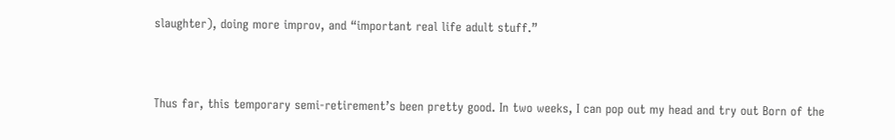slaughter), doing more improv, and “important real life adult stuff.”


Thus far, this temporary semi-retirement’s been pretty good. In two weeks, I can pop out my head and try out Born of the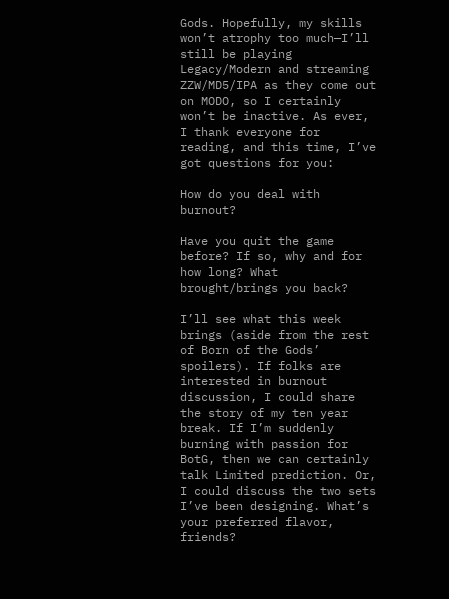Gods. Hopefully, my skills won’t atrophy too much—I’ll still be playing Legacy/Modern and streaming ZZW/MD5/IPA as they come out on MODO, so I certainly won’t be inactive. As ever, I thank everyone for reading, and this time, I’ve got questions for you:

How do you deal with burnout?

Have you quit the game before? If so, why and for how long? What brought/brings you back?

I’ll see what this week brings (aside from the rest of Born of the Gods’ spoilers). If folks are interested in burnout discussion, I could share the story of my ten year break. If I’m suddenly burning with passion for BotG, then we can certainly talk Limited prediction. Or, I could discuss the two sets I’ve been designing. What’s your preferred flavor, friends?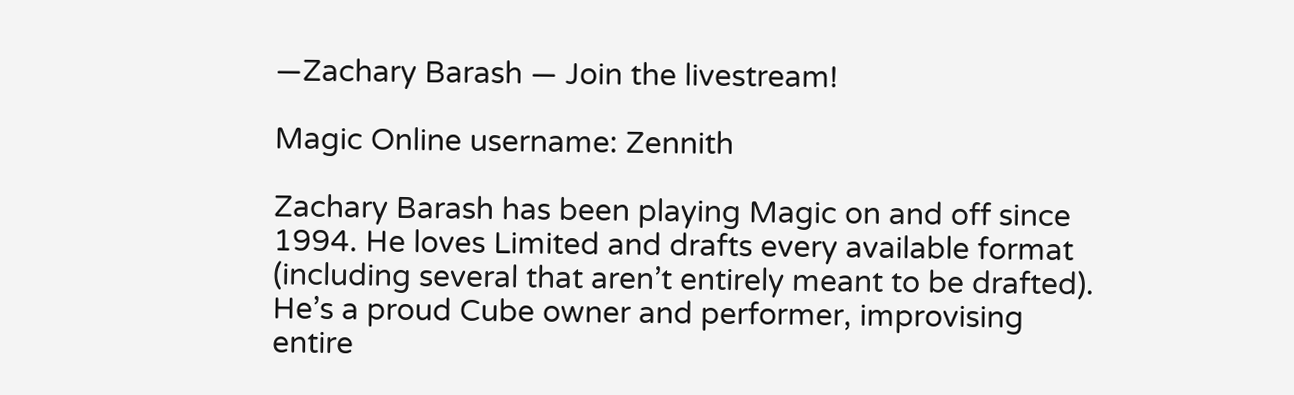—Zachary Barash — Join the livestream!

Magic Online username: Zennith

Zachary Barash has been playing Magic on and off since 1994. He loves Limited and drafts every available format (including several that aren’t entirely meant to be drafted). He’s a proud Cube owner and performer, improvising entire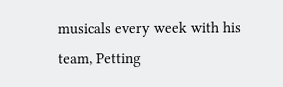musicals every week with his team, Petting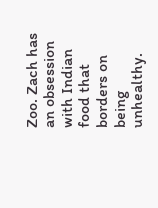Zoo. Zach has an obsession with Indian food that borders on being unhealthy.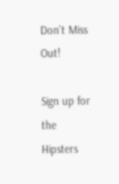Don't Miss Out!

Sign up for the Hipsters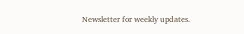Newsletter for weekly updates.